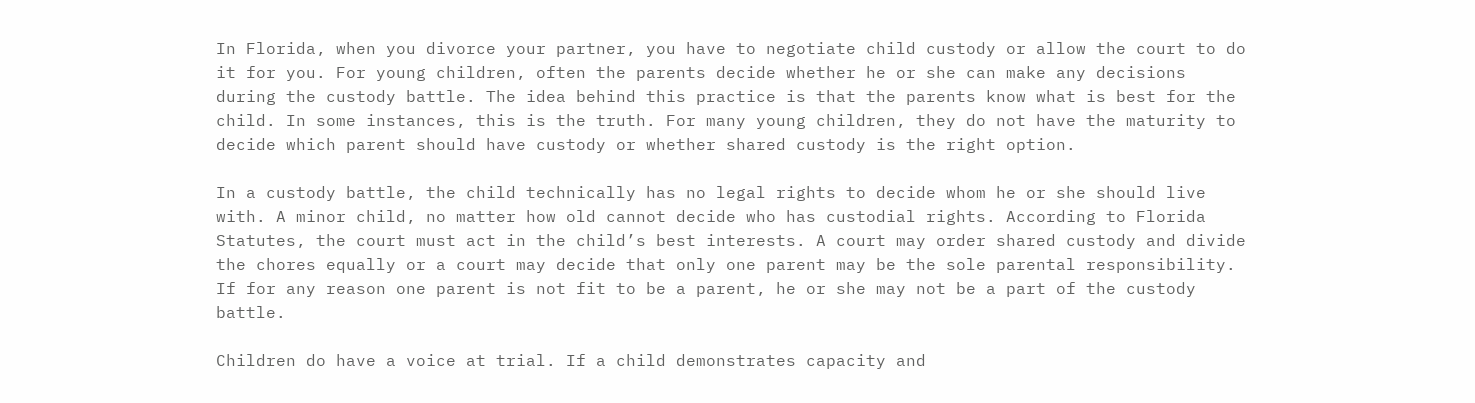In Florida, when you divorce your partner, you have to negotiate child custody or allow the court to do it for you. For young children, often the parents decide whether he or she can make any decisions during the custody battle. The idea behind this practice is that the parents know what is best for the child. In some instances, this is the truth. For many young children, they do not have the maturity to decide which parent should have custody or whether shared custody is the right option.

In a custody battle, the child technically has no legal rights to decide whom he or she should live with. A minor child, no matter how old cannot decide who has custodial rights. According to Florida Statutes, the court must act in the child’s best interests. A court may order shared custody and divide the chores equally or a court may decide that only one parent may be the sole parental responsibility. If for any reason one parent is not fit to be a parent, he or she may not be a part of the custody battle.

Children do have a voice at trial. If a child demonstrates capacity and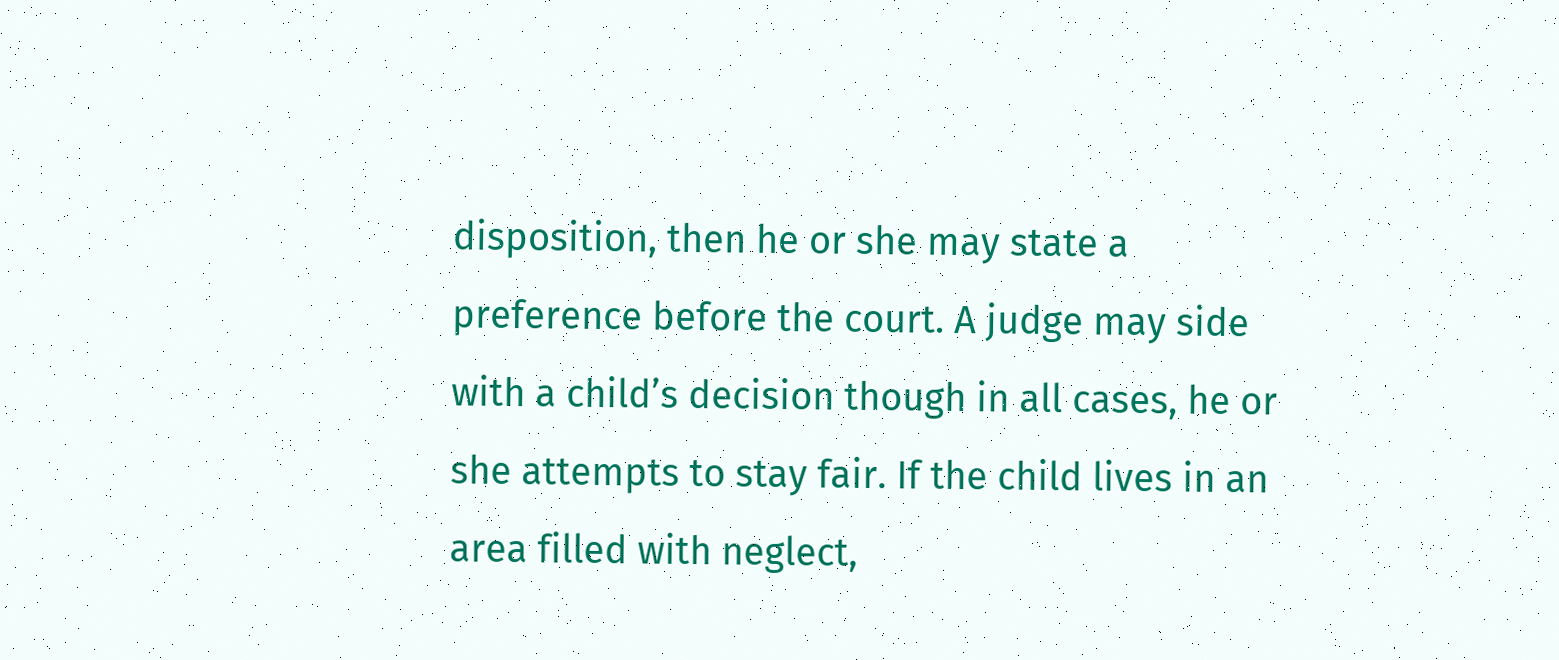disposition, then he or she may state a preference before the court. A judge may side with a child’s decision though in all cases, he or she attempts to stay fair. If the child lives in an area filled with neglect,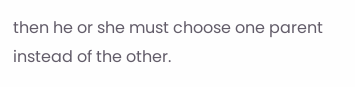then he or she must choose one parent instead of the other.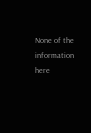None of the information here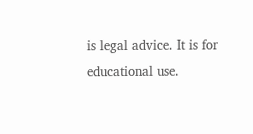is legal advice. It is for educational use.